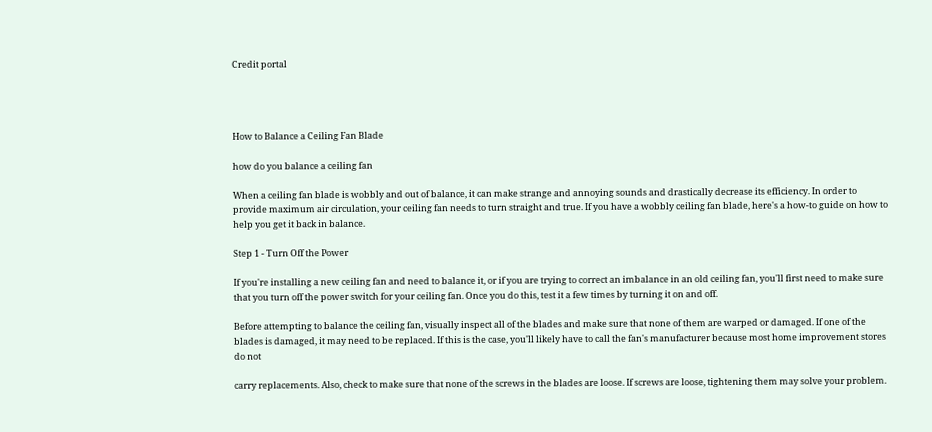Credit portal




How to Balance a Ceiling Fan Blade

how do you balance a ceiling fan

When a ceiling fan blade is wobbly and out of balance, it can make strange and annoying sounds and drastically decrease its efficiency. In order to provide maximum air circulation, your ceiling fan needs to turn straight and true. If you have a wobbly ceiling fan blade, here's a how-to guide on how to help you get it back in balance.

Step 1 - Turn Off the Power

If you're installing a new ceiling fan and need to balance it, or if you are trying to correct an imbalance in an old ceiling fan, you'll first need to make sure that you turn off the power switch for your ceiling fan. Once you do this, test it a few times by turning it on and off.

Before attempting to balance the ceiling fan, visually inspect all of the blades and make sure that none of them are warped or damaged. If one of the blades is damaged, it may need to be replaced. If this is the case, you'll likely have to call the fan's manufacturer because most home improvement stores do not

carry replacements. Also, check to make sure that none of the screws in the blades are loose. If screws are loose, tightening them may solve your problem.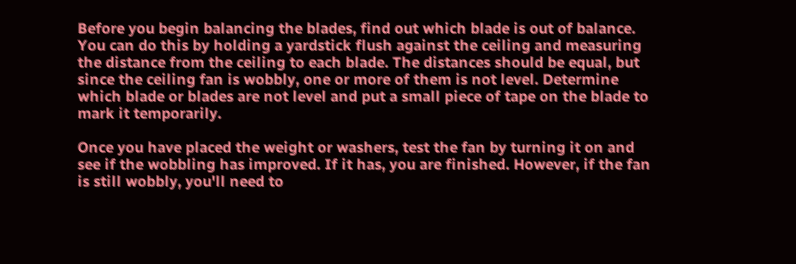Before you begin balancing the blades, find out which blade is out of balance. You can do this by holding a yardstick flush against the ceiling and measuring the distance from the ceiling to each blade. The distances should be equal, but since the ceiling fan is wobbly, one or more of them is not level. Determine which blade or blades are not level and put a small piece of tape on the blade to mark it temporarily.

Once you have placed the weight or washers, test the fan by turning it on and see if the wobbling has improved. If it has, you are finished. However, if the fan is still wobbly, you'll need to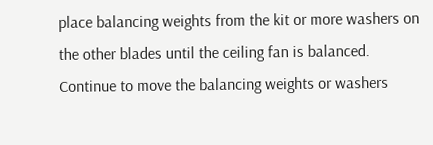place balancing weights from the kit or more washers on the other blades until the ceiling fan is balanced. Continue to move the balancing weights or washers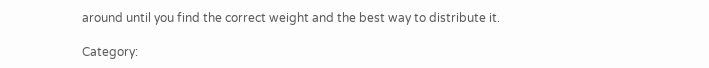around until you find the correct weight and the best way to distribute it.

Category: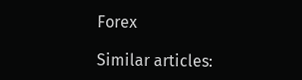Forex

Similar articles: